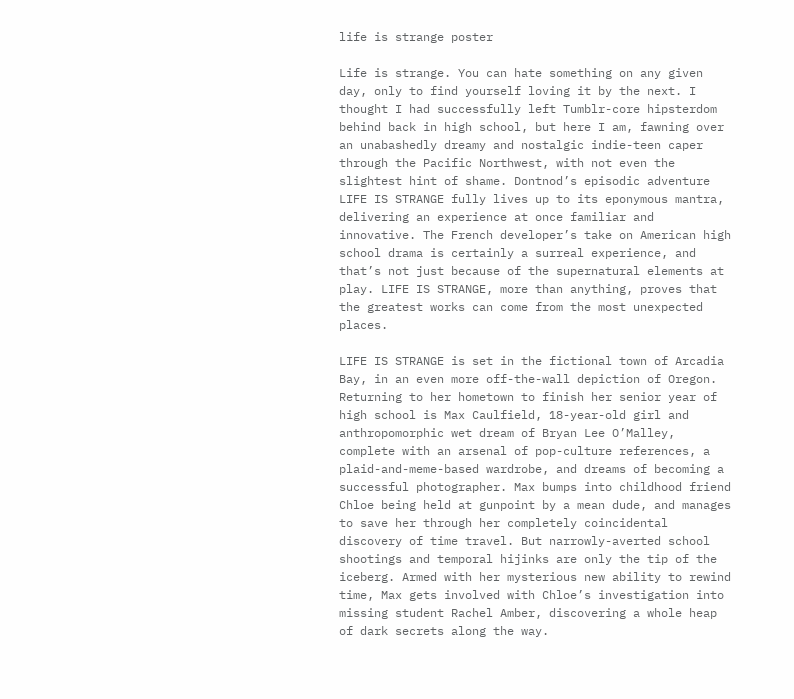life is strange poster

Life is strange. You can hate something on any given day, only to find yourself loving it by the next. I thought I had successfully left Tumblr-core hipsterdom behind back in high school, but here I am, fawning over an unabashedly dreamy and nostalgic indie-teen caper through the Pacific Northwest, with not even the slightest hint of shame. Dontnod’s episodic adventure LIFE IS STRANGE fully lives up to its eponymous mantra, delivering an experience at once familiar and innovative. The French developer’s take on American high school drama is certainly a surreal experience, and that’s not just because of the supernatural elements at play. LIFE IS STRANGE, more than anything, proves that the greatest works can come from the most unexpected places.

LIFE IS STRANGE is set in the fictional town of Arcadia Bay, in an even more off-the-wall depiction of Oregon. Returning to her hometown to finish her senior year of high school is Max Caulfield, 18-year-old girl and anthropomorphic wet dream of Bryan Lee O’Malley, complete with an arsenal of pop-culture references, a plaid-and-meme-based wardrobe, and dreams of becoming a successful photographer. Max bumps into childhood friend Chloe being held at gunpoint by a mean dude, and manages to save her through her completely coincidental discovery of time travel. But narrowly-averted school shootings and temporal hijinks are only the tip of the iceberg. Armed with her mysterious new ability to rewind time, Max gets involved with Chloe’s investigation into missing student Rachel Amber, discovering a whole heap of dark secrets along the way.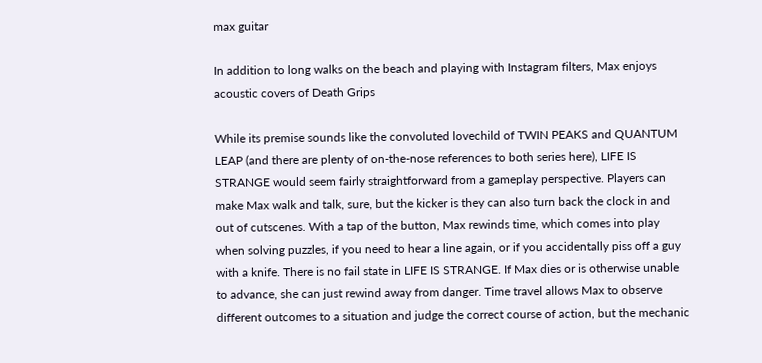max guitar

In addition to long walks on the beach and playing with Instagram filters, Max enjoys acoustic covers of Death Grips

While its premise sounds like the convoluted lovechild of TWIN PEAKS and QUANTUM LEAP (and there are plenty of on-the-nose references to both series here), LIFE IS STRANGE would seem fairly straightforward from a gameplay perspective. Players can make Max walk and talk, sure, but the kicker is they can also turn back the clock in and out of cutscenes. With a tap of the button, Max rewinds time, which comes into play when solving puzzles, if you need to hear a line again, or if you accidentally piss off a guy with a knife. There is no fail state in LIFE IS STRANGE. If Max dies or is otherwise unable to advance, she can just rewind away from danger. Time travel allows Max to observe different outcomes to a situation and judge the correct course of action, but the mechanic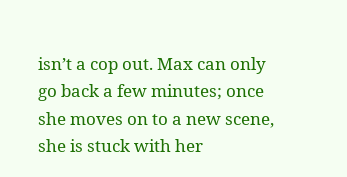isn’t a cop out. Max can only go back a few minutes; once she moves on to a new scene, she is stuck with her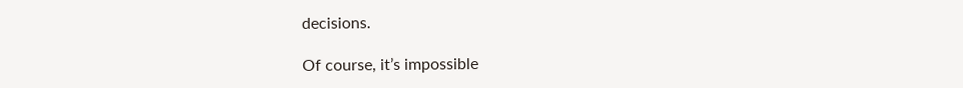decisions.

Of course, it’s impossible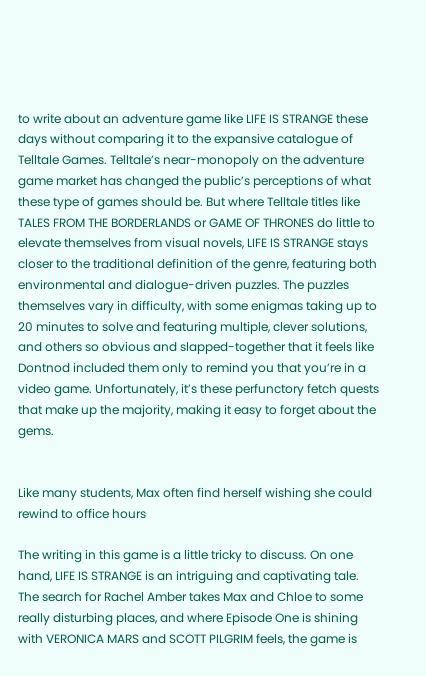to write about an adventure game like LIFE IS STRANGE these days without comparing it to the expansive catalogue of Telltale Games. Telltale’s near-monopoly on the adventure game market has changed the public’s perceptions of what these type of games should be. But where Telltale titles like TALES FROM THE BORDERLANDS or GAME OF THRONES do little to elevate themselves from visual novels, LIFE IS STRANGE stays closer to the traditional definition of the genre, featuring both environmental and dialogue-driven puzzles. The puzzles themselves vary in difficulty, with some enigmas taking up to 20 minutes to solve and featuring multiple, clever solutions, and others so obvious and slapped-together that it feels like Dontnod included them only to remind you that you’re in a video game. Unfortunately, it’s these perfunctory fetch quests that make up the majority, making it easy to forget about the gems.


Like many students, Max often find herself wishing she could rewind to office hours

The writing in this game is a little tricky to discuss. On one hand, LIFE IS STRANGE is an intriguing and captivating tale. The search for Rachel Amber takes Max and Chloe to some really disturbing places, and where Episode One is shining with VERONICA MARS and SCOTT PILGRIM feels, the game is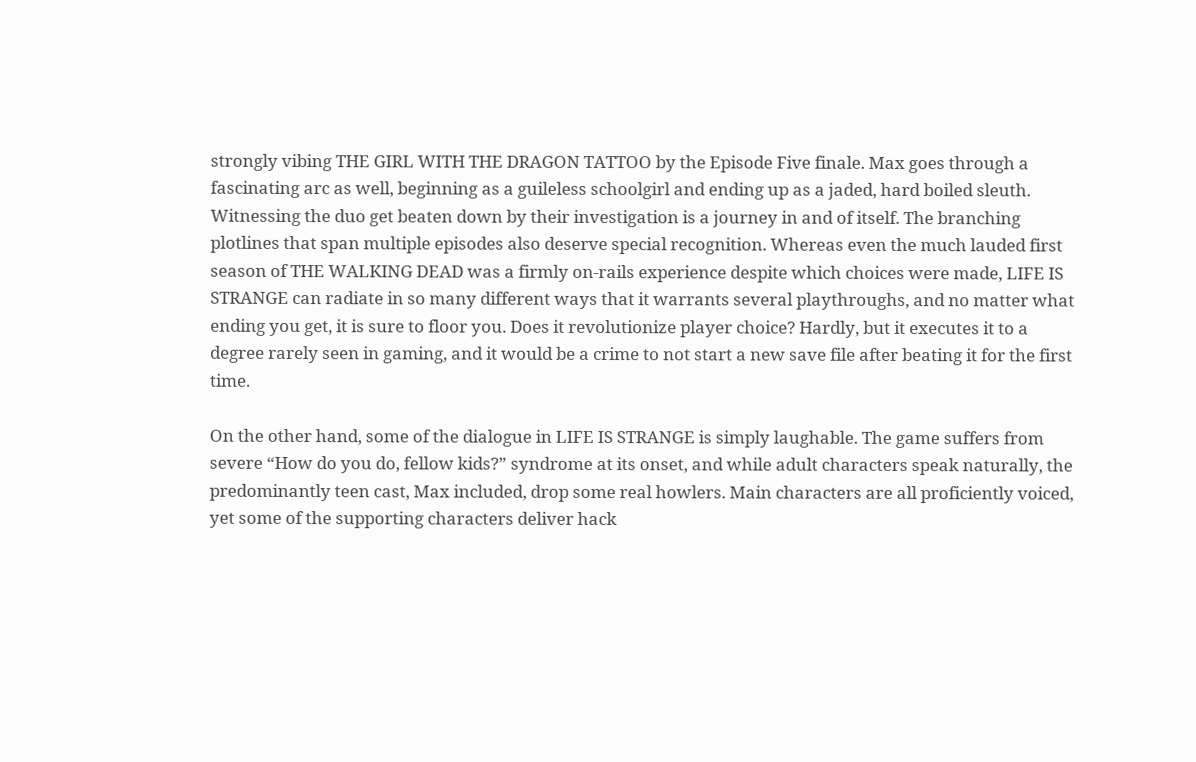strongly vibing THE GIRL WITH THE DRAGON TATTOO by the Episode Five finale. Max goes through a fascinating arc as well, beginning as a guileless schoolgirl and ending up as a jaded, hard boiled sleuth. Witnessing the duo get beaten down by their investigation is a journey in and of itself. The branching plotlines that span multiple episodes also deserve special recognition. Whereas even the much lauded first season of THE WALKING DEAD was a firmly on-rails experience despite which choices were made, LIFE IS STRANGE can radiate in so many different ways that it warrants several playthroughs, and no matter what ending you get, it is sure to floor you. Does it revolutionize player choice? Hardly, but it executes it to a degree rarely seen in gaming, and it would be a crime to not start a new save file after beating it for the first time.

On the other hand, some of the dialogue in LIFE IS STRANGE is simply laughable. The game suffers from severe “How do you do, fellow kids?” syndrome at its onset, and while adult characters speak naturally, the predominantly teen cast, Max included, drop some real howlers. Main characters are all proficiently voiced, yet some of the supporting characters deliver hack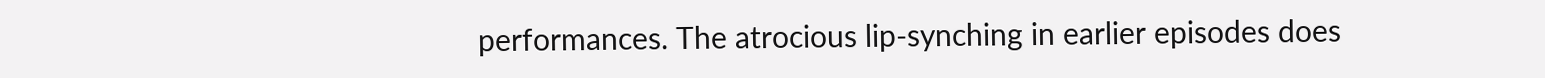performances. The atrocious lip-synching in earlier episodes does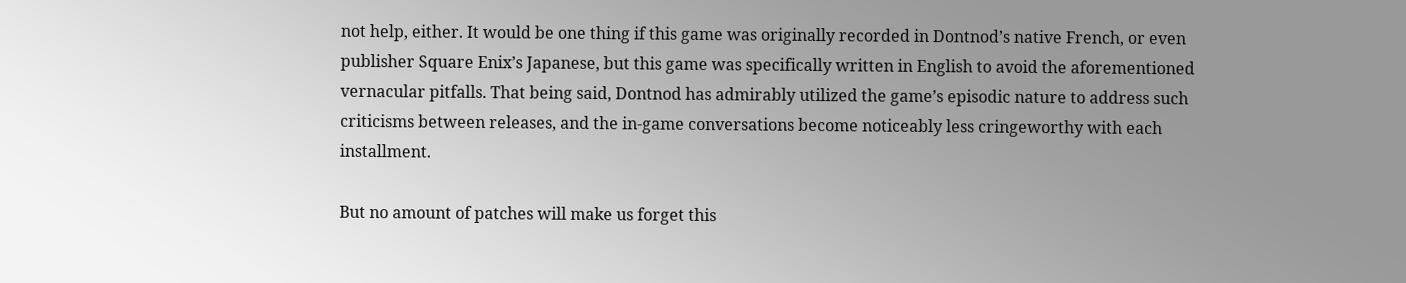not help, either. It would be one thing if this game was originally recorded in Dontnod’s native French, or even publisher Square Enix’s Japanese, but this game was specifically written in English to avoid the aforementioned vernacular pitfalls. That being said, Dontnod has admirably utilized the game’s episodic nature to address such criticisms between releases, and the in-game conversations become noticeably less cringeworthy with each installment.

But no amount of patches will make us forget this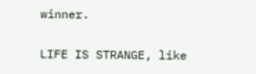winner.

LIFE IS STRANGE, like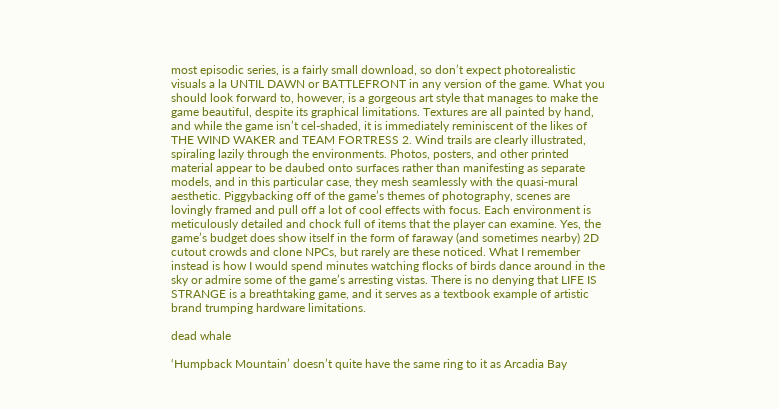most episodic series, is a fairly small download, so don’t expect photorealistic visuals a la UNTIL DAWN or BATTLEFRONT in any version of the game. What you should look forward to, however, is a gorgeous art style that manages to make the game beautiful, despite its graphical limitations. Textures are all painted by hand, and while the game isn’t cel-shaded, it is immediately reminiscent of the likes of THE WIND WAKER and TEAM FORTRESS 2. Wind trails are clearly illustrated, spiraling lazily through the environments. Photos, posters, and other printed material appear to be daubed onto surfaces rather than manifesting as separate models, and in this particular case, they mesh seamlessly with the quasi-mural aesthetic. Piggybacking off of the game’s themes of photography, scenes are lovingly framed and pull off a lot of cool effects with focus. Each environment is meticulously detailed and chock full of items that the player can examine. Yes, the game’s budget does show itself in the form of faraway (and sometimes nearby) 2D cutout crowds and clone NPCs, but rarely are these noticed. What I remember instead is how I would spend minutes watching flocks of birds dance around in the sky or admire some of the game’s arresting vistas. There is no denying that LIFE IS STRANGE is a breathtaking game, and it serves as a textbook example of artistic brand trumping hardware limitations.

dead whale

‘Humpback Mountain’ doesn’t quite have the same ring to it as Arcadia Bay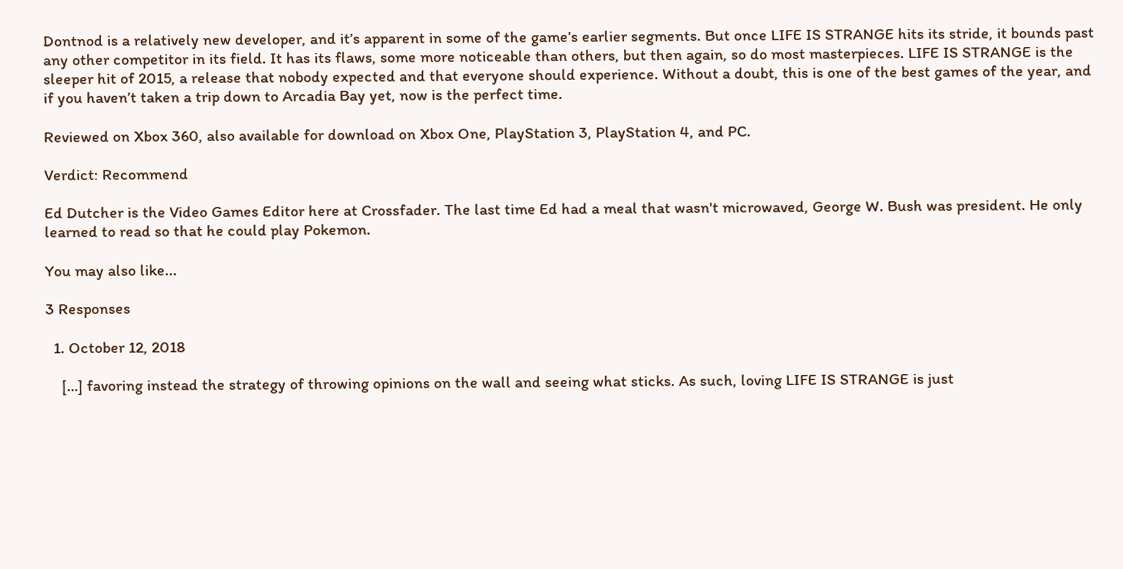Dontnod is a relatively new developer, and it’s apparent in some of the game’s earlier segments. But once LIFE IS STRANGE hits its stride, it bounds past any other competitor in its field. It has its flaws, some more noticeable than others, but then again, so do most masterpieces. LIFE IS STRANGE is the sleeper hit of 2015, a release that nobody expected and that everyone should experience. Without a doubt, this is one of the best games of the year, and if you haven’t taken a trip down to Arcadia Bay yet, now is the perfect time.

Reviewed on Xbox 360, also available for download on Xbox One, PlayStation 3, PlayStation 4, and PC.

Verdict: Recommend

Ed Dutcher is the Video Games Editor here at Crossfader. The last time Ed had a meal that wasn't microwaved, George W. Bush was president. He only learned to read so that he could play Pokemon.

You may also like...

3 Responses

  1. October 12, 2018

    […] favoring instead the strategy of throwing opinions on the wall and seeing what sticks. As such, loving LIFE IS STRANGE is just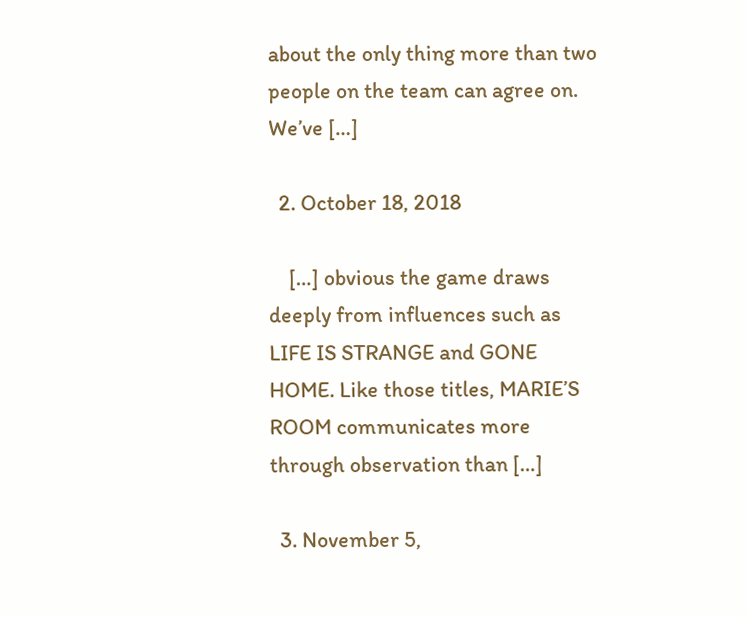about the only thing more than two people on the team can agree on. We’ve […]

  2. October 18, 2018

    […] obvious the game draws deeply from influences such as LIFE IS STRANGE and GONE HOME. Like those titles, MARIE’S ROOM communicates more through observation than […]

  3. November 5,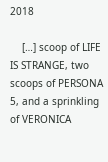2018

    […] scoop of LIFE IS STRANGE, two scoops of PERSONA 5, and a sprinkling of VERONICA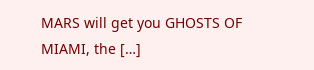MARS will get you GHOSTS OF MIAMI, the […]